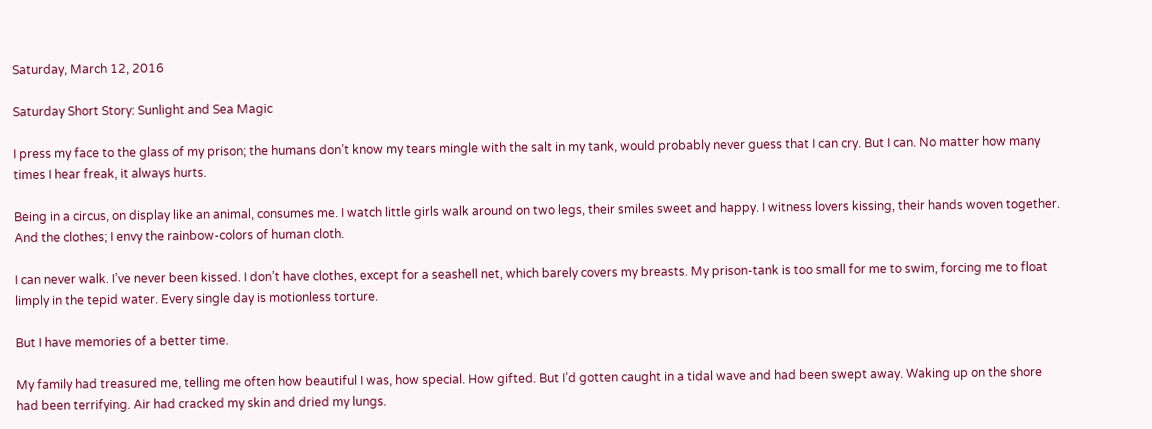Saturday, March 12, 2016

Saturday Short Story: Sunlight and Sea Magic

I press my face to the glass of my prison; the humans don’t know my tears mingle with the salt in my tank, would probably never guess that I can cry. But I can. No matter how many times I hear freak, it always hurts.

Being in a circus, on display like an animal, consumes me. I watch little girls walk around on two legs, their smiles sweet and happy. I witness lovers kissing, their hands woven together. And the clothes; I envy the rainbow-colors of human cloth.

I can never walk. I’ve never been kissed. I don’t have clothes, except for a seashell net, which barely covers my breasts. My prison-tank is too small for me to swim, forcing me to float limply in the tepid water. Every single day is motionless torture.

But I have memories of a better time.

My family had treasured me, telling me often how beautiful I was, how special. How gifted. But I’d gotten caught in a tidal wave and had been swept away. Waking up on the shore had been terrifying. Air had cracked my skin and dried my lungs.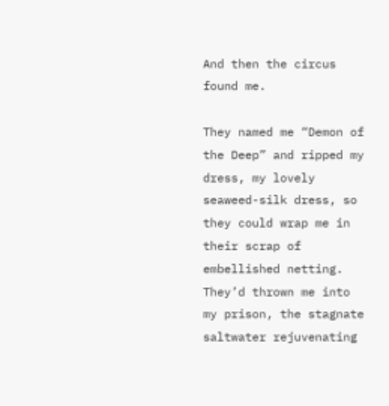And then the circus found me.

They named me “Demon of the Deep” and ripped my dress, my lovely seaweed-silk dress, so they could wrap me in their scrap of embellished netting. They’d thrown me into my prison, the stagnate saltwater rejuvenating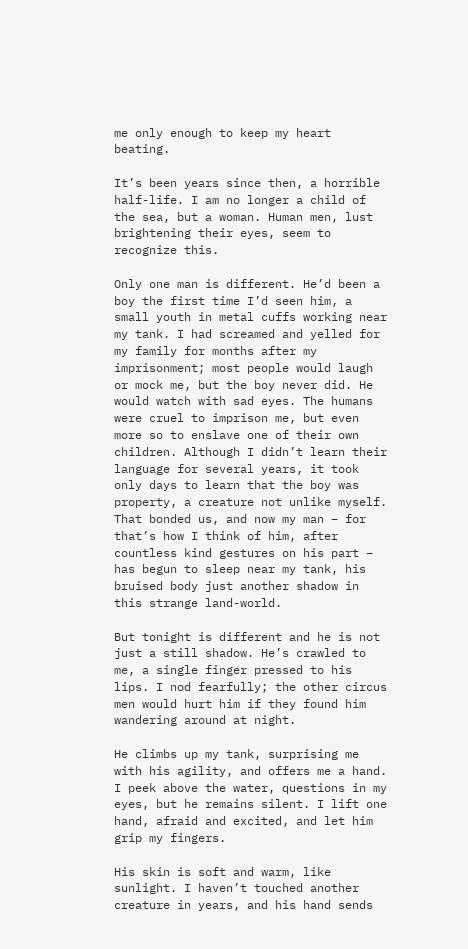me only enough to keep my heart beating.

It’s been years since then, a horrible half-life. I am no longer a child of the sea, but a woman. Human men, lust brightening their eyes, seem to recognize this.

Only one man is different. He’d been a boy the first time I’d seen him, a small youth in metal cuffs working near my tank. I had screamed and yelled for my family for months after my imprisonment; most people would laugh or mock me, but the boy never did. He would watch with sad eyes. The humans were cruel to imprison me, but even more so to enslave one of their own children. Although I didn’t learn their language for several years, it took only days to learn that the boy was property, a creature not unlike myself. That bonded us, and now my man – for that’s how I think of him, after countless kind gestures on his part – has begun to sleep near my tank, his bruised body just another shadow in this strange land-world.

But tonight is different and he is not just a still shadow. He’s crawled to me, a single finger pressed to his lips. I nod fearfully; the other circus men would hurt him if they found him wandering around at night.

He climbs up my tank, surprising me with his agility, and offers me a hand. I peek above the water, questions in my eyes, but he remains silent. I lift one hand, afraid and excited, and let him grip my fingers.

His skin is soft and warm, like sunlight. I haven’t touched another creature in years, and his hand sends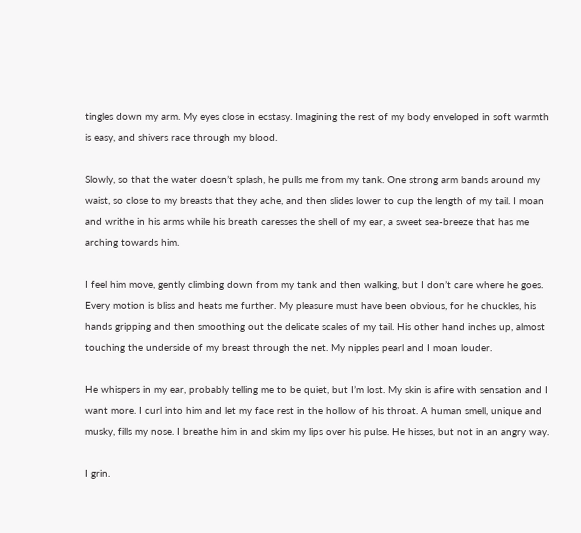tingles down my arm. My eyes close in ecstasy. Imagining the rest of my body enveloped in soft warmth is easy, and shivers race through my blood.

Slowly, so that the water doesn’t splash, he pulls me from my tank. One strong arm bands around my waist, so close to my breasts that they ache, and then slides lower to cup the length of my tail. I moan and writhe in his arms while his breath caresses the shell of my ear, a sweet sea-breeze that has me arching towards him.

I feel him move, gently climbing down from my tank and then walking, but I don’t care where he goes. Every motion is bliss and heats me further. My pleasure must have been obvious, for he chuckles, his hands gripping and then smoothing out the delicate scales of my tail. His other hand inches up, almost touching the underside of my breast through the net. My nipples pearl and I moan louder.

He whispers in my ear, probably telling me to be quiet, but I’m lost. My skin is afire with sensation and I want more. I curl into him and let my face rest in the hollow of his throat. A human smell, unique and musky, fills my nose. I breathe him in and skim my lips over his pulse. He hisses, but not in an angry way.

I grin.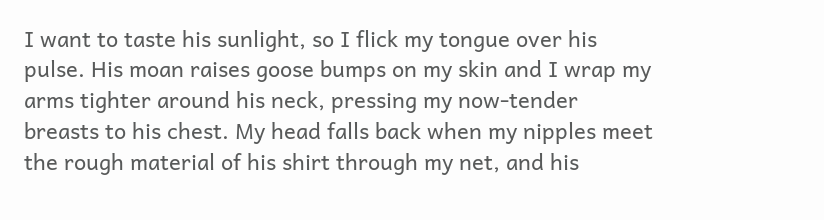I want to taste his sunlight, so I flick my tongue over his pulse. His moan raises goose bumps on my skin and I wrap my arms tighter around his neck, pressing my now-tender breasts to his chest. My head falls back when my nipples meet the rough material of his shirt through my net, and his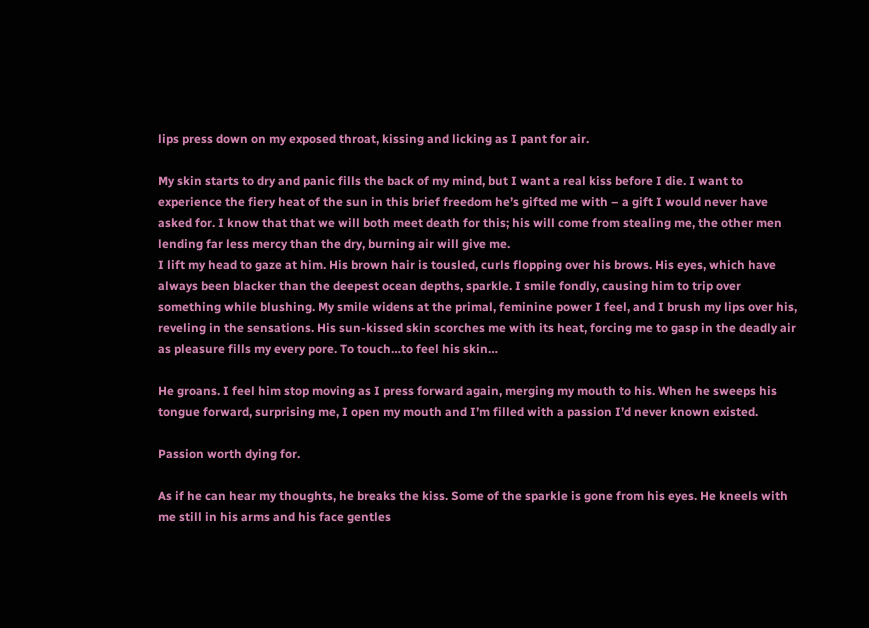lips press down on my exposed throat, kissing and licking as I pant for air.

My skin starts to dry and panic fills the back of my mind, but I want a real kiss before I die. I want to experience the fiery heat of the sun in this brief freedom he’s gifted me with – a gift I would never have asked for. I know that that we will both meet death for this; his will come from stealing me, the other men lending far less mercy than the dry, burning air will give me.
I lift my head to gaze at him. His brown hair is tousled, curls flopping over his brows. His eyes, which have always been blacker than the deepest ocean depths, sparkle. I smile fondly, causing him to trip over something while blushing. My smile widens at the primal, feminine power I feel, and I brush my lips over his, reveling in the sensations. His sun-kissed skin scorches me with its heat, forcing me to gasp in the deadly air as pleasure fills my every pore. To touch…to feel his skin…

He groans. I feel him stop moving as I press forward again, merging my mouth to his. When he sweeps his tongue forward, surprising me, I open my mouth and I’m filled with a passion I’d never known existed.

Passion worth dying for.

As if he can hear my thoughts, he breaks the kiss. Some of the sparkle is gone from his eyes. He kneels with me still in his arms and his face gentles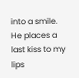into a smile. He places a last kiss to my lips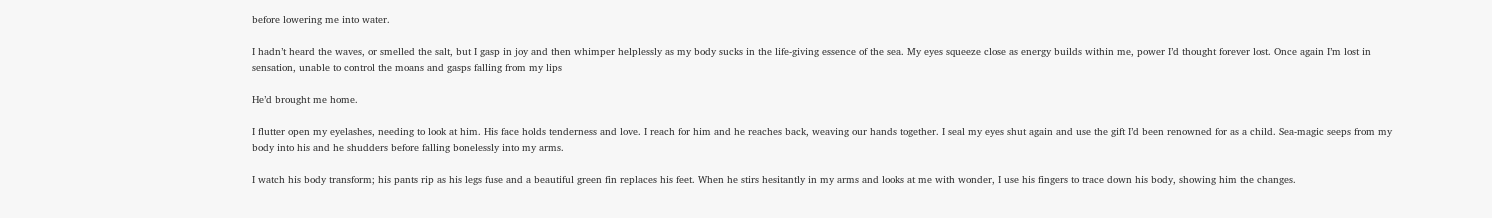before lowering me into water.

I hadn’t heard the waves, or smelled the salt, but I gasp in joy and then whimper helplessly as my body sucks in the life-giving essence of the sea. My eyes squeeze close as energy builds within me, power I’d thought forever lost. Once again I’m lost in sensation, unable to control the moans and gasps falling from my lips

He’d brought me home.

I flutter open my eyelashes, needing to look at him. His face holds tenderness and love. I reach for him and he reaches back, weaving our hands together. I seal my eyes shut again and use the gift I’d been renowned for as a child. Sea-magic seeps from my body into his and he shudders before falling bonelessly into my arms.

I watch his body transform; his pants rip as his legs fuse and a beautiful green fin replaces his feet. When he stirs hesitantly in my arms and looks at me with wonder, I use his fingers to trace down his body, showing him the changes.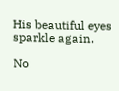His beautiful eyes sparkle again.

No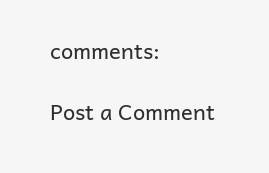comments:

Post a Comment